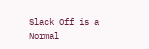Slack Off is a Normal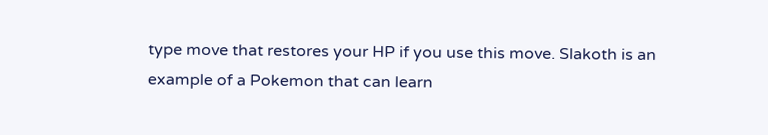type move that restores your HP if you use this move. Slakoth is an example of a Pokemon that can learn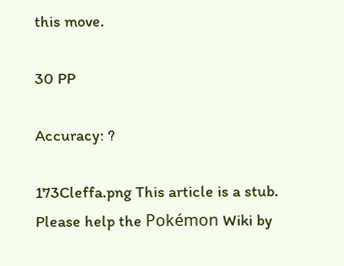this move.

30 PP

Accuracy: ?

173Cleffa.png This article is a stub.
Please help the Pokémon Wiki by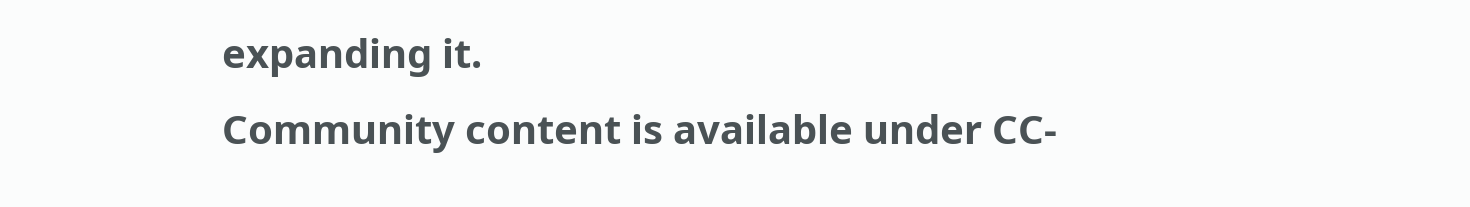expanding it.
Community content is available under CC-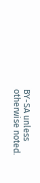BY-SA unless otherwise noted.